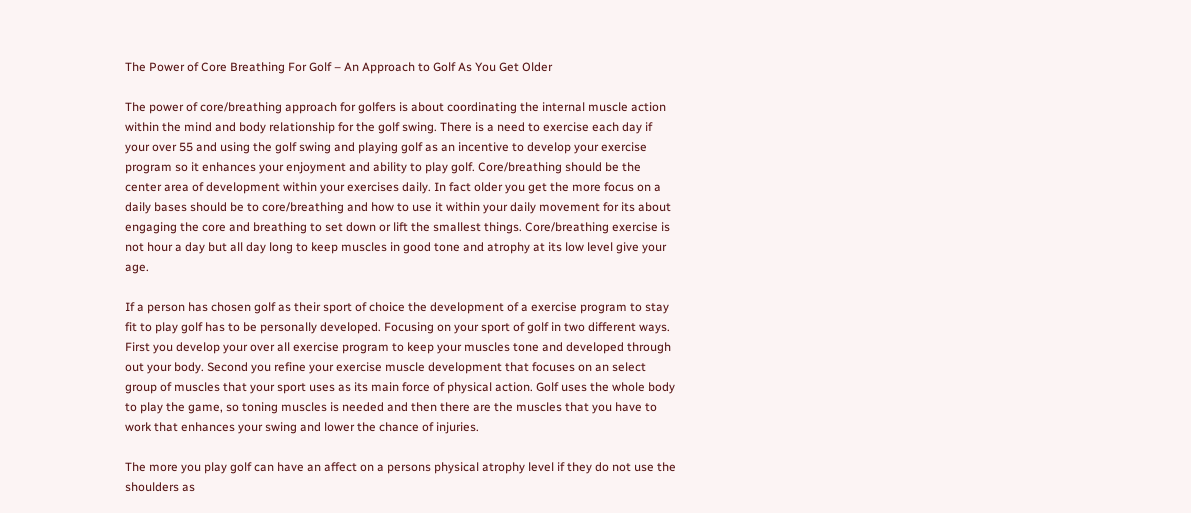The Power of Core Breathing For Golf – An Approach to Golf As You Get Older

The power of core/breathing approach for golfers is about coordinating the internal muscle action within the mind and body relationship for the golf swing. There is a need to exercise each day if your over 55 and using the golf swing and playing golf as an incentive to develop your exercise program so it enhances your enjoyment and ability to play golf. Core/breathing should be the center area of development within your exercises daily. In fact older you get the more focus on a daily bases should be to core/breathing and how to use it within your daily movement for its about engaging the core and breathing to set down or lift the smallest things. Core/breathing exercise is not hour a day but all day long to keep muscles in good tone and atrophy at its low level give your age.

If a person has chosen golf as their sport of choice the development of a exercise program to stay fit to play golf has to be personally developed. Focusing on your sport of golf in two different ways. First you develop your over all exercise program to keep your muscles tone and developed through out your body. Second you refine your exercise muscle development that focuses on an select group of muscles that your sport uses as its main force of physical action. Golf uses the whole body to play the game, so toning muscles is needed and then there are the muscles that you have to work that enhances your swing and lower the chance of injuries.

The more you play golf can have an affect on a persons physical atrophy level if they do not use the shoulders as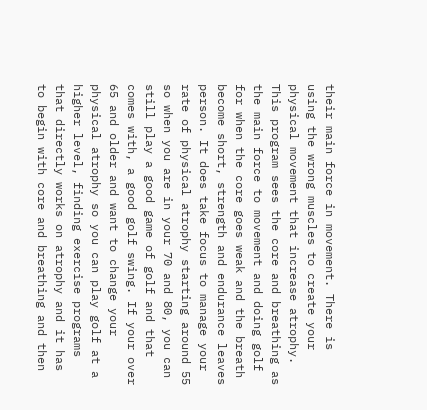their main force in movement. There is using the wrong muscles to create your physical movement that increase atrophy. This program sees the core and breathing as the main force to movement and doing golf for when the core goes weak and the breath become short, strength and endurance leaves person. It does take focus to manage your rate of physical atrophy starting around 55 so when you are in your 70 and 80, you can still play a good game of golf and that comes with, a good golf swing. If your over 65 and older and want to change your physical atrophy so you can play golf at a higher level, finding exercise programs that directly works on atrophy and it has to begin with core and breathing and then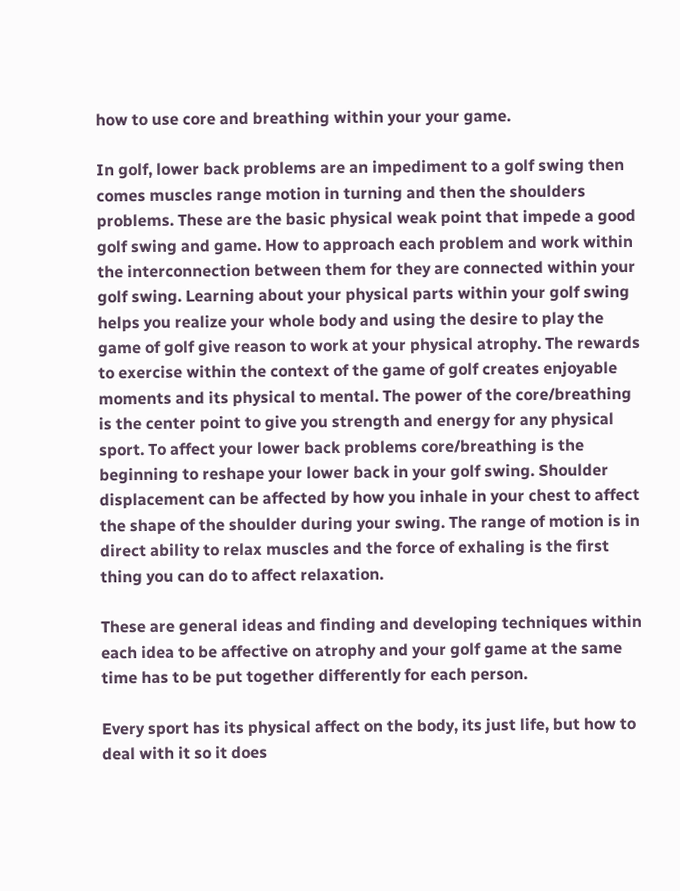how to use core and breathing within your your game.

In golf, lower back problems are an impediment to a golf swing then comes muscles range motion in turning and then the shoulders problems. These are the basic physical weak point that impede a good golf swing and game. How to approach each problem and work within the interconnection between them for they are connected within your golf swing. Learning about your physical parts within your golf swing helps you realize your whole body and using the desire to play the game of golf give reason to work at your physical atrophy. The rewards to exercise within the context of the game of golf creates enjoyable moments and its physical to mental. The power of the core/breathing is the center point to give you strength and energy for any physical sport. To affect your lower back problems core/breathing is the beginning to reshape your lower back in your golf swing. Shoulder displacement can be affected by how you inhale in your chest to affect the shape of the shoulder during your swing. The range of motion is in direct ability to relax muscles and the force of exhaling is the first thing you can do to affect relaxation.

These are general ideas and finding and developing techniques within each idea to be affective on atrophy and your golf game at the same time has to be put together differently for each person.

Every sport has its physical affect on the body, its just life, but how to deal with it so it does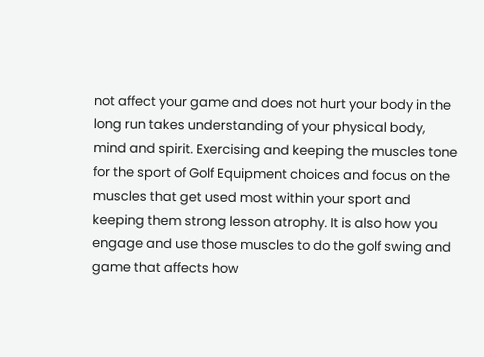not affect your game and does not hurt your body in the long run takes understanding of your physical body, mind and spirit. Exercising and keeping the muscles tone for the sport of Golf Equipment choices and focus on the muscles that get used most within your sport and keeping them strong lesson atrophy. It is also how you engage and use those muscles to do the golf swing and game that affects how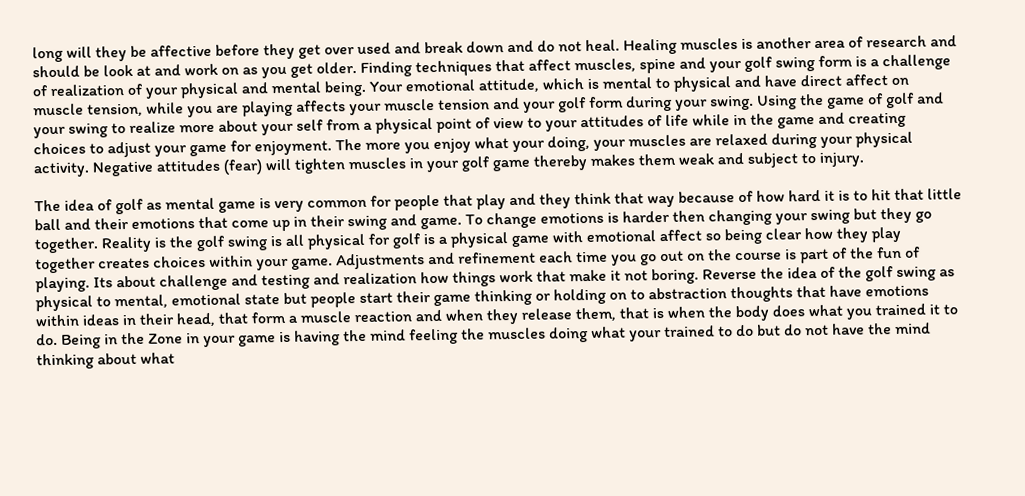long will they be affective before they get over used and break down and do not heal. Healing muscles is another area of research and should be look at and work on as you get older. Finding techniques that affect muscles, spine and your golf swing form is a challenge of realization of your physical and mental being. Your emotional attitude, which is mental to physical and have direct affect on muscle tension, while you are playing affects your muscle tension and your golf form during your swing. Using the game of golf and your swing to realize more about your self from a physical point of view to your attitudes of life while in the game and creating choices to adjust your game for enjoyment. The more you enjoy what your doing, your muscles are relaxed during your physical activity. Negative attitudes (fear) will tighten muscles in your golf game thereby makes them weak and subject to injury.

The idea of golf as mental game is very common for people that play and they think that way because of how hard it is to hit that little ball and their emotions that come up in their swing and game. To change emotions is harder then changing your swing but they go together. Reality is the golf swing is all physical for golf is a physical game with emotional affect so being clear how they play together creates choices within your game. Adjustments and refinement each time you go out on the course is part of the fun of playing. Its about challenge and testing and realization how things work that make it not boring. Reverse the idea of the golf swing as physical to mental, emotional state but people start their game thinking or holding on to abstraction thoughts that have emotions within ideas in their head, that form a muscle reaction and when they release them, that is when the body does what you trained it to do. Being in the Zone in your game is having the mind feeling the muscles doing what your trained to do but do not have the mind thinking about what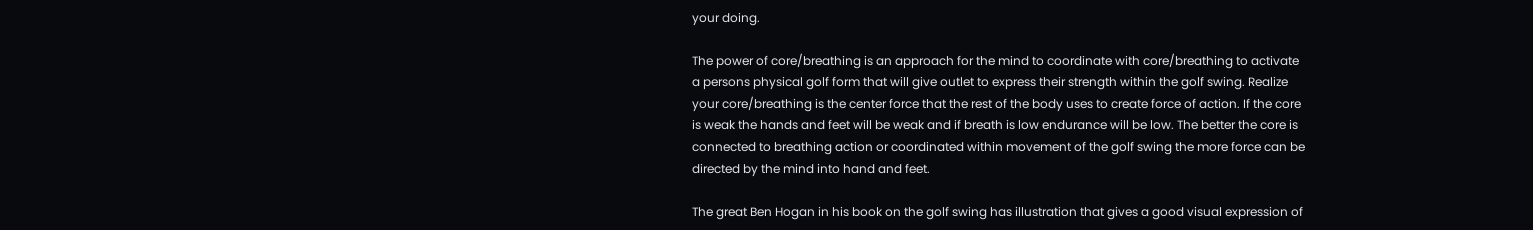your doing.

The power of core/breathing is an approach for the mind to coordinate with core/breathing to activate a persons physical golf form that will give outlet to express their strength within the golf swing. Realize your core/breathing is the center force that the rest of the body uses to create force of action. If the core is weak the hands and feet will be weak and if breath is low endurance will be low. The better the core is connected to breathing action or coordinated within movement of the golf swing the more force can be directed by the mind into hand and feet.

The great Ben Hogan in his book on the golf swing has illustration that gives a good visual expression of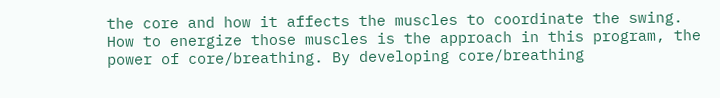the core and how it affects the muscles to coordinate the swing. How to energize those muscles is the approach in this program, the power of core/breathing. By developing core/breathing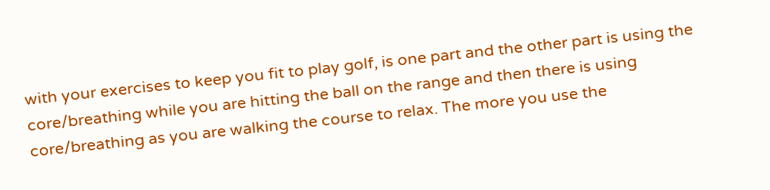with your exercises to keep you fit to play golf, is one part and the other part is using the core/breathing while you are hitting the ball on the range and then there is using core/breathing as you are walking the course to relax. The more you use the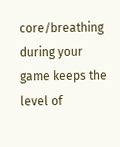core/breathing during your game keeps the level of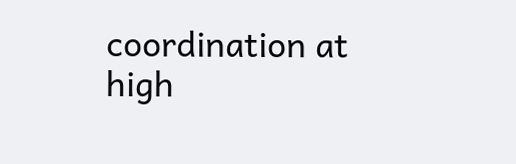coordination at high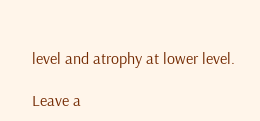level and atrophy at lower level.

Leave a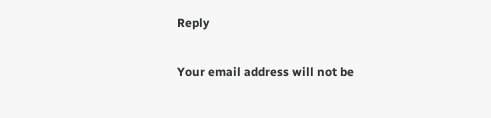Reply

Your email address will not be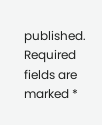published. Required fields are marked *